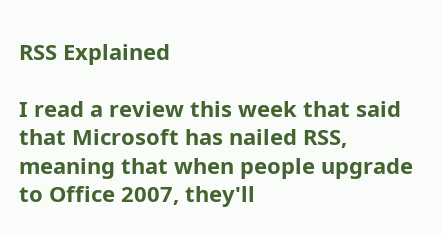RSS Explained

I read a review this week that said that Microsoft has nailed RSS, meaning that when people upgrade to Office 2007, they'll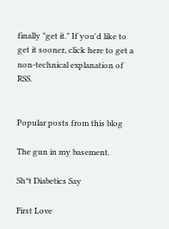finally "get it." If you'd like to get it sooner, click here to get a non-technical explanation of RSS.


Popular posts from this blog

The gun in my basement.

Sh*t Diabetics Say

First Love